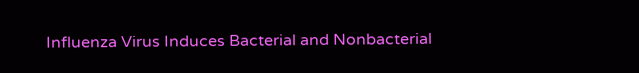Influenza Virus Induces Bacterial and Nonbacterial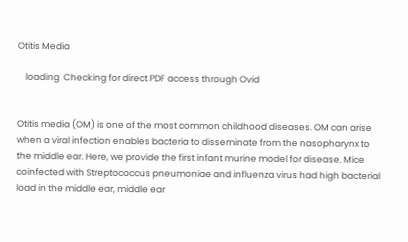Otitis Media

    loading  Checking for direct PDF access through Ovid


Otitis media (OM) is one of the most common childhood diseases. OM can arise when a viral infection enables bacteria to disseminate from the nasopharynx to the middle ear. Here, we provide the first infant murine model for disease. Mice coinfected with Streptococcus pneumoniae and influenza virus had high bacterial load in the middle ear, middle ear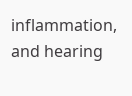inflammation, and hearing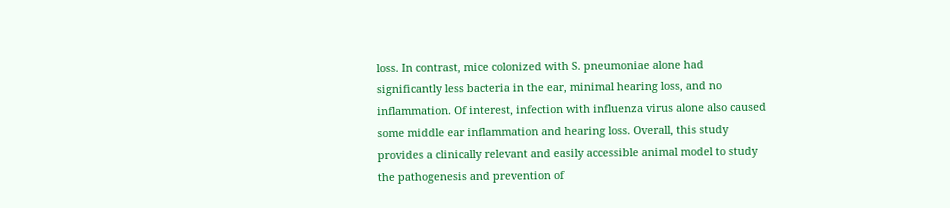loss. In contrast, mice colonized with S. pneumoniae alone had significantly less bacteria in the ear, minimal hearing loss, and no inflammation. Of interest, infection with influenza virus alone also caused some middle ear inflammation and hearing loss. Overall, this study provides a clinically relevant and easily accessible animal model to study the pathogenesis and prevention of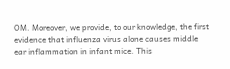OM. Moreover, we provide, to our knowledge, the first evidence that influenza virus alone causes middle ear inflammation in infant mice. This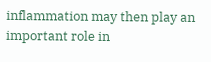inflammation may then play an important role in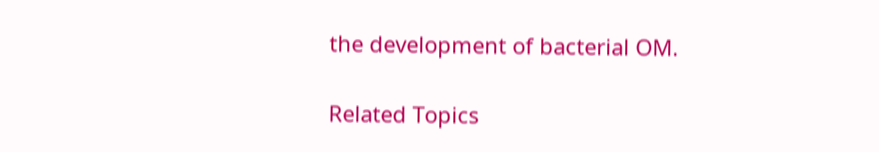the development of bacterial OM.

Related Topics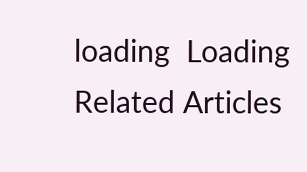loading  Loading Related Articles